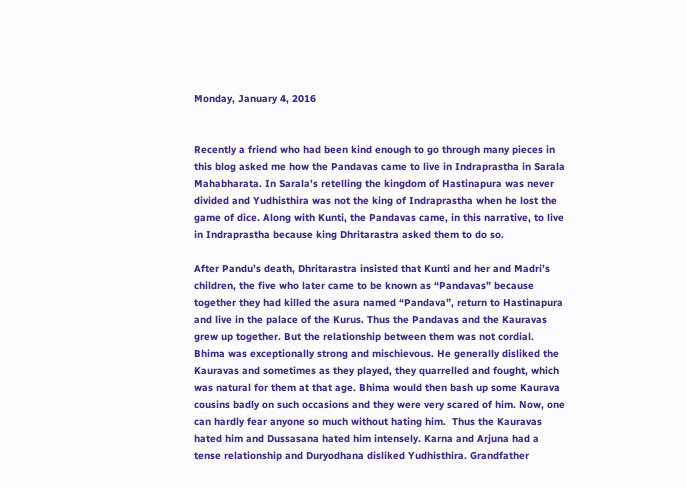Monday, January 4, 2016


Recently a friend who had been kind enough to go through many pieces in this blog asked me how the Pandavas came to live in Indraprastha in Sarala Mahabharata. In Sarala’s retelling the kingdom of Hastinapura was never divided and Yudhisthira was not the king of Indraprastha when he lost the game of dice. Along with Kunti, the Pandavas came, in this narrative, to live in Indraprastha because king Dhritarastra asked them to do so.

After Pandu’s death, Dhritarastra insisted that Kunti and her and Madri’s children, the five who later came to be known as “Pandavas” because together they had killed the asura named “Pandava”, return to Hastinapura and live in the palace of the Kurus. Thus the Pandavas and the Kauravas grew up together. But the relationship between them was not cordial. Bhima was exceptionally strong and mischievous. He generally disliked the Kauravas and sometimes as they played, they quarrelled and fought, which was natural for them at that age. Bhima would then bash up some Kaurava cousins badly on such occasions and they were very scared of him. Now, one can hardly fear anyone so much without hating him.  Thus the Kauravas hated him and Dussasana hated him intensely. Karna and Arjuna had a tense relationship and Duryodhana disliked Yudhisthira. Grandfather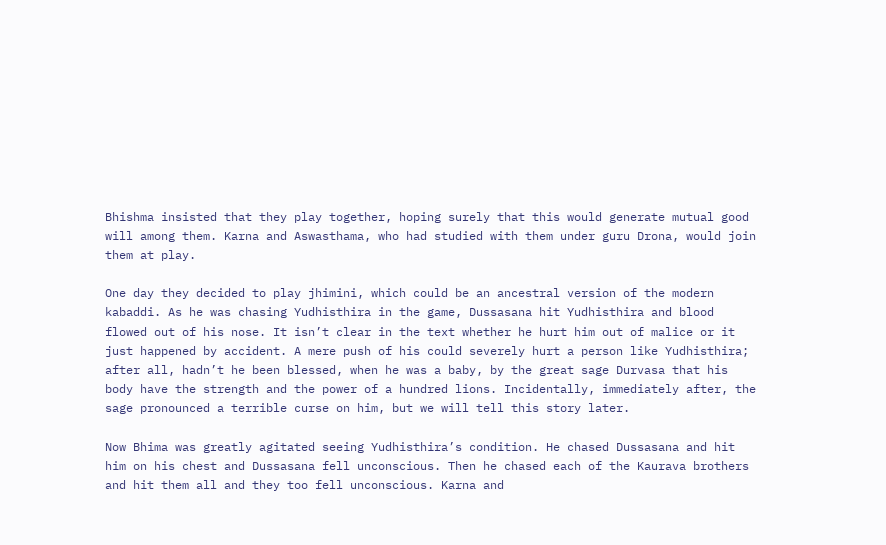Bhishma insisted that they play together, hoping surely that this would generate mutual good will among them. Karna and Aswasthama, who had studied with them under guru Drona, would join them at play.

One day they decided to play jhimini, which could be an ancestral version of the modern kabaddi. As he was chasing Yudhisthira in the game, Dussasana hit Yudhisthira and blood flowed out of his nose. It isn’t clear in the text whether he hurt him out of malice or it just happened by accident. A mere push of his could severely hurt a person like Yudhisthira; after all, hadn’t he been blessed, when he was a baby, by the great sage Durvasa that his body have the strength and the power of a hundred lions. Incidentally, immediately after, the sage pronounced a terrible curse on him, but we will tell this story later.

Now Bhima was greatly agitated seeing Yudhisthira’s condition. He chased Dussasana and hit him on his chest and Dussasana fell unconscious. Then he chased each of the Kaurava brothers and hit them all and they too fell unconscious. Karna and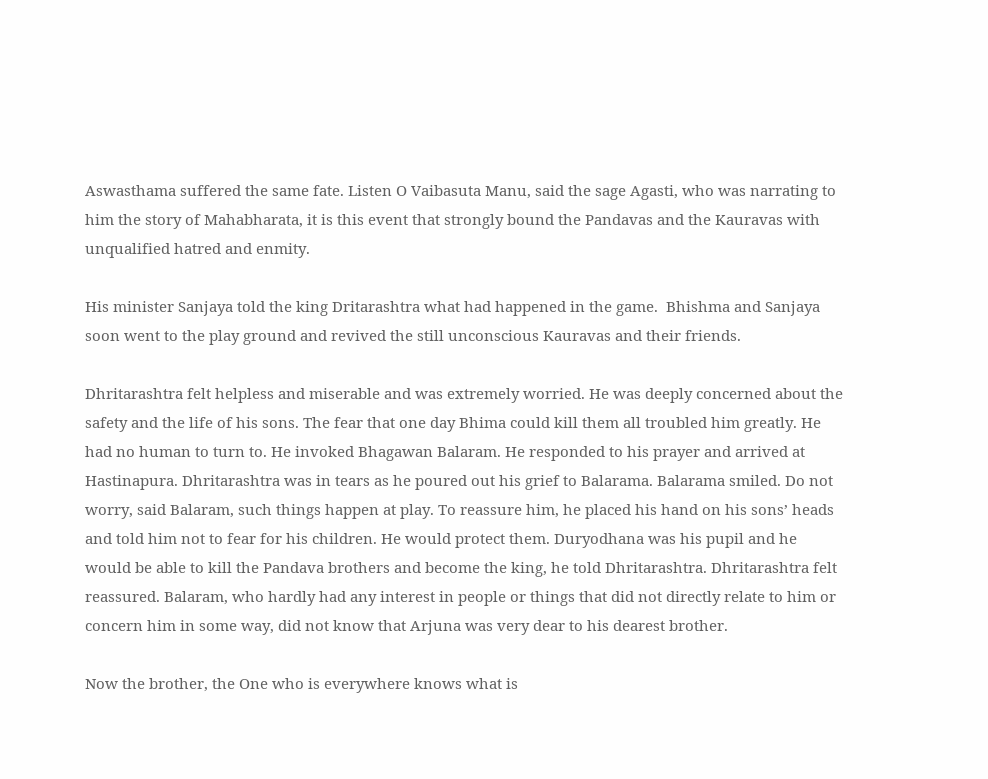Aswasthama suffered the same fate. Listen O Vaibasuta Manu, said the sage Agasti, who was narrating to him the story of Mahabharata, it is this event that strongly bound the Pandavas and the Kauravas with unqualified hatred and enmity.

His minister Sanjaya told the king Dritarashtra what had happened in the game.  Bhishma and Sanjaya soon went to the play ground and revived the still unconscious Kauravas and their friends.

Dhritarashtra felt helpless and miserable and was extremely worried. He was deeply concerned about the safety and the life of his sons. The fear that one day Bhima could kill them all troubled him greatly. He had no human to turn to. He invoked Bhagawan Balaram. He responded to his prayer and arrived at Hastinapura. Dhritarashtra was in tears as he poured out his grief to Balarama. Balarama smiled. Do not worry, said Balaram, such things happen at play. To reassure him, he placed his hand on his sons’ heads and told him not to fear for his children. He would protect them. Duryodhana was his pupil and he would be able to kill the Pandava brothers and become the king, he told Dhritarashtra. Dhritarashtra felt reassured. Balaram, who hardly had any interest in people or things that did not directly relate to him or concern him in some way, did not know that Arjuna was very dear to his dearest brother.

Now the brother, the One who is everywhere knows what is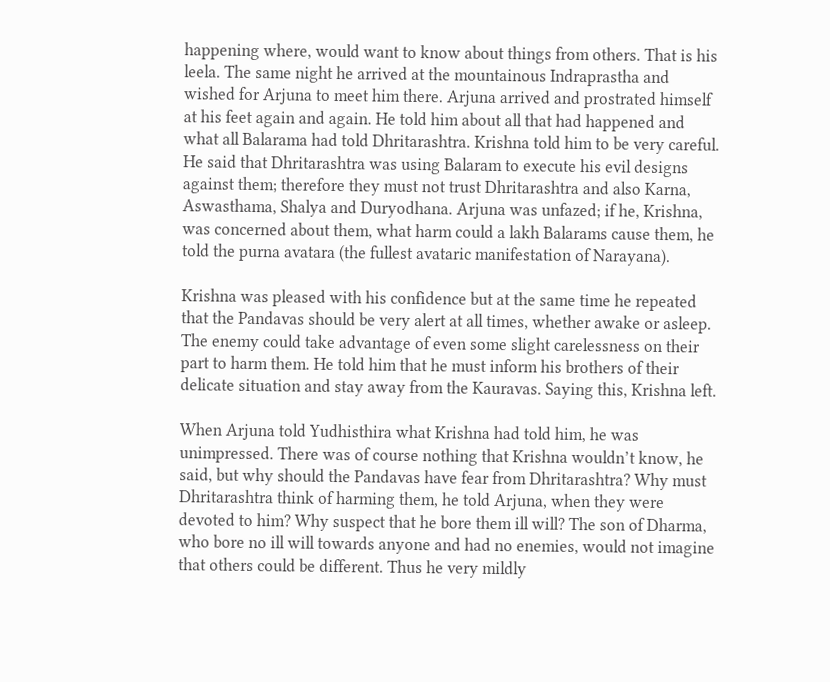happening where, would want to know about things from others. That is his leela. The same night he arrived at the mountainous Indraprastha and wished for Arjuna to meet him there. Arjuna arrived and prostrated himself at his feet again and again. He told him about all that had happened and what all Balarama had told Dhritarashtra. Krishna told him to be very careful. He said that Dhritarashtra was using Balaram to execute his evil designs against them; therefore they must not trust Dhritarashtra and also Karna, Aswasthama, Shalya and Duryodhana. Arjuna was unfazed; if he, Krishna, was concerned about them, what harm could a lakh Balarams cause them, he told the purna avatara (the fullest avataric manifestation of Narayana).

Krishna was pleased with his confidence but at the same time he repeated that the Pandavas should be very alert at all times, whether awake or asleep. The enemy could take advantage of even some slight carelessness on their part to harm them. He told him that he must inform his brothers of their delicate situation and stay away from the Kauravas. Saying this, Krishna left.

When Arjuna told Yudhisthira what Krishna had told him, he was unimpressed. There was of course nothing that Krishna wouldn’t know, he said, but why should the Pandavas have fear from Dhritarashtra? Why must Dhritarashtra think of harming them, he told Arjuna, when they were devoted to him? Why suspect that he bore them ill will? The son of Dharma, who bore no ill will towards anyone and had no enemies, would not imagine that others could be different. Thus he very mildly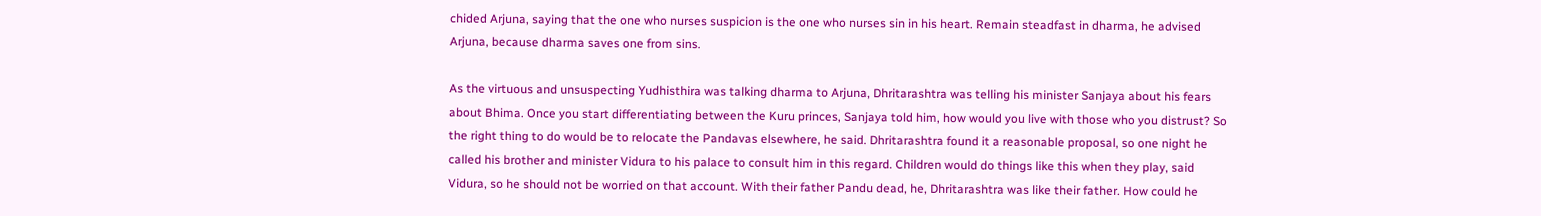chided Arjuna, saying that the one who nurses suspicion is the one who nurses sin in his heart. Remain steadfast in dharma, he advised Arjuna, because dharma saves one from sins.

As the virtuous and unsuspecting Yudhisthira was talking dharma to Arjuna, Dhritarashtra was telling his minister Sanjaya about his fears about Bhima. Once you start differentiating between the Kuru princes, Sanjaya told him, how would you live with those who you distrust? So the right thing to do would be to relocate the Pandavas elsewhere, he said. Dhritarashtra found it a reasonable proposal, so one night he called his brother and minister Vidura to his palace to consult him in this regard. Children would do things like this when they play, said Vidura, so he should not be worried on that account. With their father Pandu dead, he, Dhritarashtra was like their father. How could he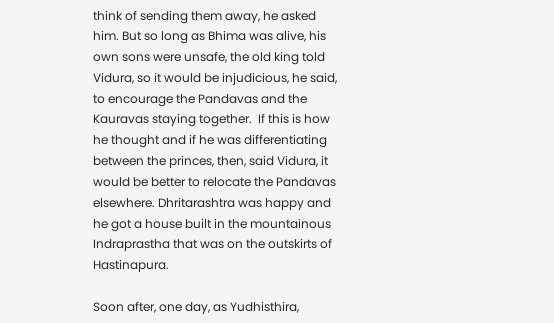think of sending them away, he asked him. But so long as Bhima was alive, his own sons were unsafe, the old king told Vidura, so it would be injudicious, he said, to encourage the Pandavas and the Kauravas staying together.  If this is how he thought and if he was differentiating between the princes, then, said Vidura, it would be better to relocate the Pandavas elsewhere. Dhritarashtra was happy and he got a house built in the mountainous Indraprastha that was on the outskirts of Hastinapura.

Soon after, one day, as Yudhisthira,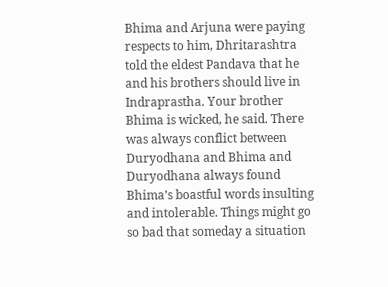Bhima and Arjuna were paying respects to him, Dhritarashtra told the eldest Pandava that he and his brothers should live in Indraprastha. Your brother Bhima is wicked, he said. There was always conflict between Duryodhana and Bhima and Duryodhana always found Bhima’s boastful words insulting and intolerable. Things might go so bad that someday a situation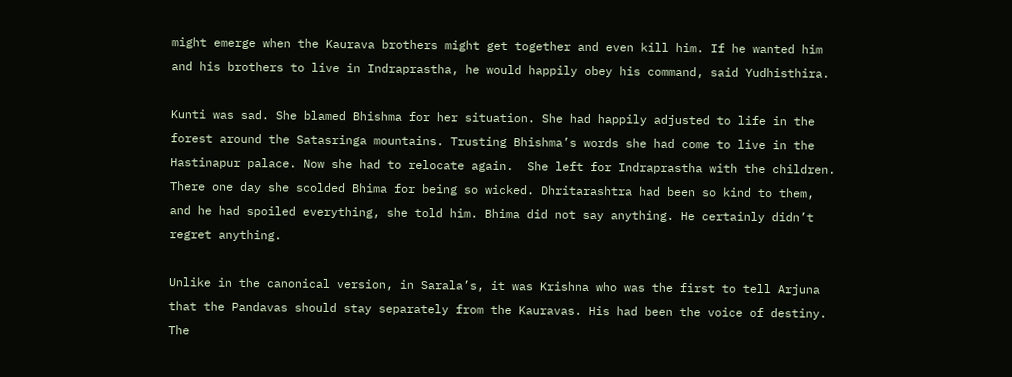might emerge when the Kaurava brothers might get together and even kill him. If he wanted him and his brothers to live in Indraprastha, he would happily obey his command, said Yudhisthira.

Kunti was sad. She blamed Bhishma for her situation. She had happily adjusted to life in the forest around the Satasringa mountains. Trusting Bhishma’s words she had come to live in the Hastinapur palace. Now she had to relocate again.  She left for Indraprastha with the children. There one day she scolded Bhima for being so wicked. Dhritarashtra had been so kind to them, and he had spoiled everything, she told him. Bhima did not say anything. He certainly didn’t regret anything.

Unlike in the canonical version, in Sarala’s, it was Krishna who was the first to tell Arjuna that the Pandavas should stay separately from the Kauravas. His had been the voice of destiny. The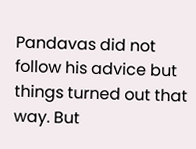Pandavas did not follow his advice but things turned out that way. But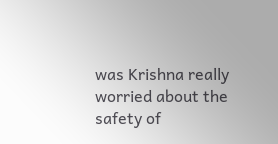was Krishna really worried about the safety of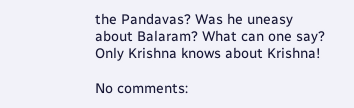the Pandavas? Was he uneasy about Balaram? What can one say? Only Krishna knows about Krishna!

No comments: